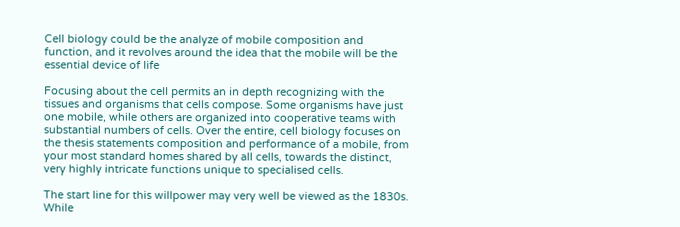Cell biology could be the analyze of mobile composition and function, and it revolves around the idea that the mobile will be the essential device of life

Focusing about the cell permits an in depth recognizing with the tissues and organisms that cells compose. Some organisms have just one mobile, while others are organized into cooperative teams with substantial numbers of cells. Over the entire, cell biology focuses on the thesis statements composition and performance of a mobile, from your most standard homes shared by all cells, towards the distinct, very highly intricate functions unique to specialised cells.

The start line for this willpower may very well be viewed as the 1830s. While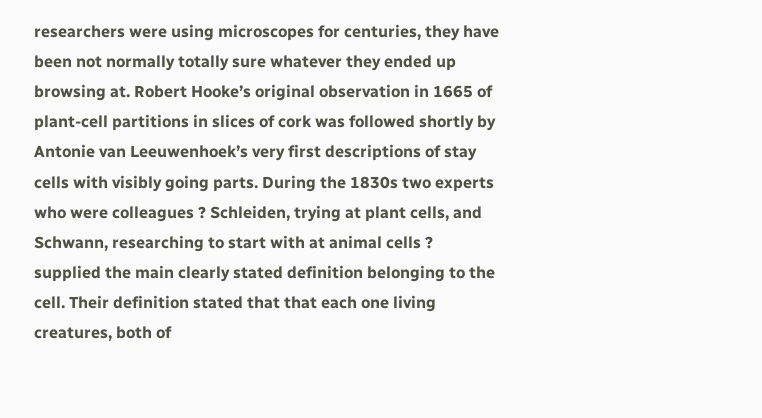researchers were using microscopes for centuries, they have been not normally totally sure whatever they ended up browsing at. Robert Hooke’s original observation in 1665 of plant-cell partitions in slices of cork was followed shortly by Antonie van Leeuwenhoek’s very first descriptions of stay cells with visibly going parts. During the 1830s two experts who were colleagues ? Schleiden, trying at plant cells, and Schwann, researching to start with at animal cells ? supplied the main clearly stated definition belonging to the cell. Their definition stated that that each one living creatures, both of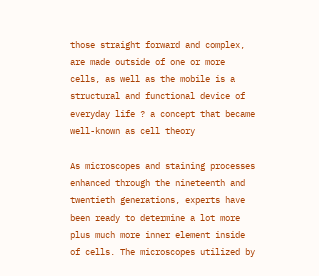those straight forward and complex, are made outside of one or more cells, as well as the mobile is a structural and functional device of everyday life ? a concept that became well-known as cell theory

As microscopes and staining processes enhanced through the nineteenth and twentieth generations, experts have been ready to determine a lot more plus much more inner element inside of cells. The microscopes utilized by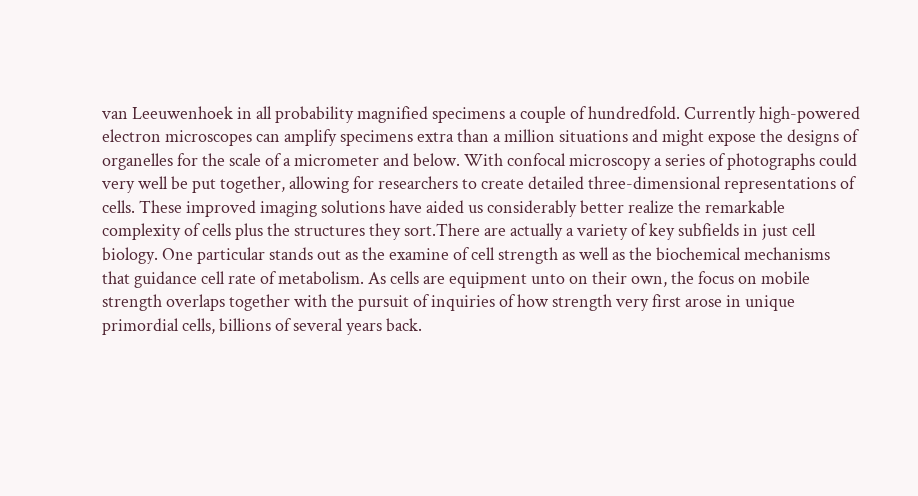van Leeuwenhoek in all probability magnified specimens a couple of hundredfold. Currently high-powered electron microscopes can amplify specimens extra than a million situations and might expose the designs of organelles for the scale of a micrometer and below. With confocal microscopy a series of photographs could very well be put together, allowing for researchers to create detailed three-dimensional representations of cells. These improved imaging solutions have aided us considerably better realize the remarkable complexity of cells plus the structures they sort.There are actually a variety of key subfields in just cell biology. One particular stands out as the examine of cell strength as well as the biochemical mechanisms that guidance cell rate of metabolism. As cells are equipment unto on their own, the focus on mobile strength overlaps together with the pursuit of inquiries of how strength very first arose in unique primordial cells, billions of several years back.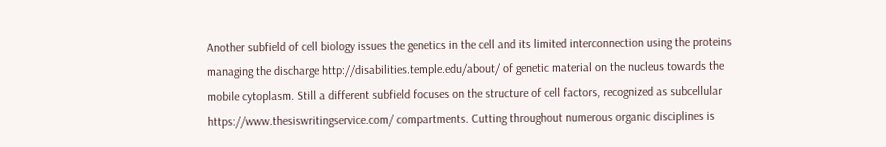Another subfield of cell biology issues the genetics in the cell and its limited interconnection using the proteins managing the discharge http://disabilities.temple.edu/about/ of genetic material on the nucleus towards the mobile cytoplasm. Still a different subfield focuses on the structure of cell factors, recognized as subcellular https://www.thesiswritingservice.com/ compartments. Cutting throughout numerous organic disciplines is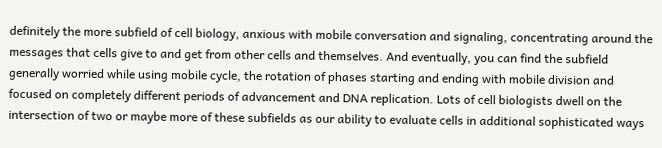definitely the more subfield of cell biology, anxious with mobile conversation and signaling, concentrating around the messages that cells give to and get from other cells and themselves. And eventually, you can find the subfield generally worried while using mobile cycle, the rotation of phases starting and ending with mobile division and focused on completely different periods of advancement and DNA replication. Lots of cell biologists dwell on the intersection of two or maybe more of these subfields as our ability to evaluate cells in additional sophisticated ways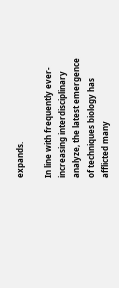expands.

In line with frequently ever-increasing interdisciplinary analyze, the latest emergence of techniques biology has afflicted many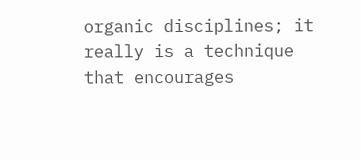organic disciplines; it really is a technique that encourages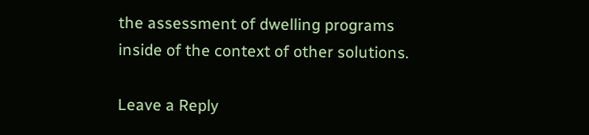the assessment of dwelling programs inside of the context of other solutions.

Leave a Reply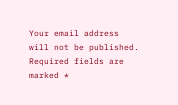Your email address will not be published. Required fields are marked *